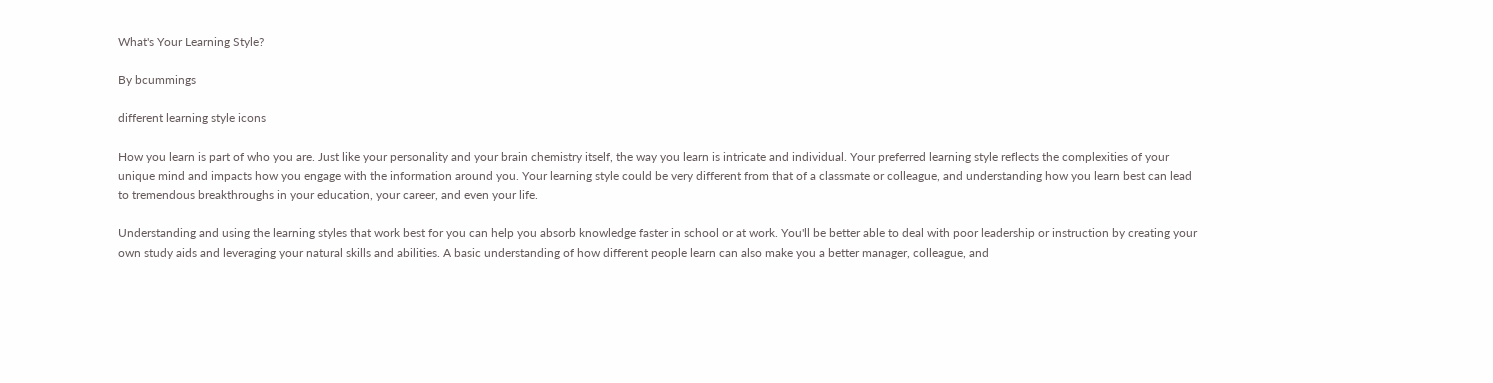What's Your Learning Style?

By bcummings

different learning style icons

How you learn is part of who you are. Just like your personality and your brain chemistry itself, the way you learn is intricate and individual. Your preferred learning style reflects the complexities of your unique mind and impacts how you engage with the information around you. Your learning style could be very different from that of a classmate or colleague, and understanding how you learn best can lead to tremendous breakthroughs in your education, your career, and even your life.

Understanding and using the learning styles that work best for you can help you absorb knowledge faster in school or at work. You'll be better able to deal with poor leadership or instruction by creating your own study aids and leveraging your natural skills and abilities. A basic understanding of how different people learn can also make you a better manager, colleague, and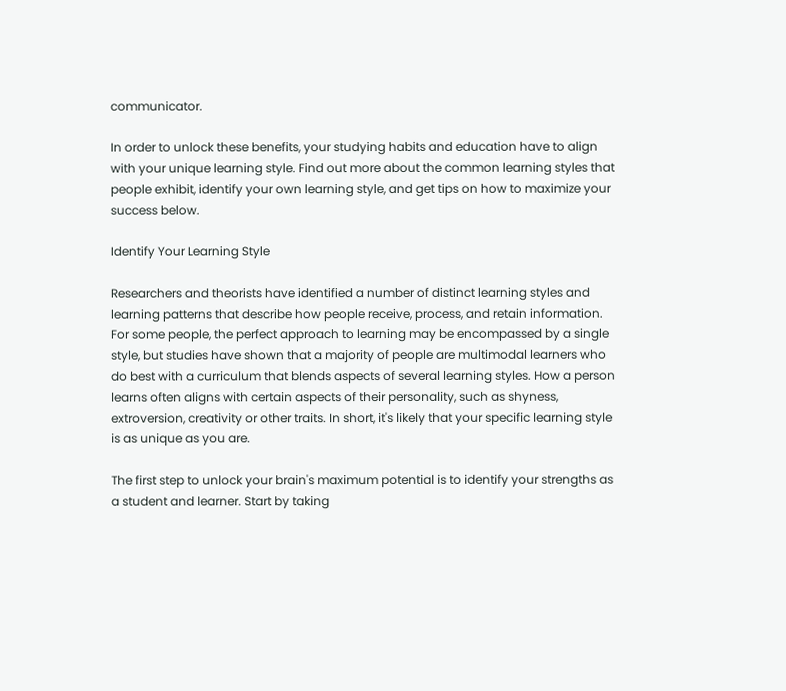communicator.

In order to unlock these benefits, your studying habits and education have to align with your unique learning style. Find out more about the common learning styles that people exhibit, identify your own learning style, and get tips on how to maximize your success below.

Identify Your Learning Style

Researchers and theorists have identified a number of distinct learning styles and learning patterns that describe how people receive, process, and retain information. For some people, the perfect approach to learning may be encompassed by a single style, but studies have shown that a majority of people are multimodal learners who do best with a curriculum that blends aspects of several learning styles. How a person learns often aligns with certain aspects of their personality, such as shyness, extroversion, creativity or other traits. In short, it's likely that your specific learning style is as unique as you are.

The first step to unlock your brain's maximum potential is to identify your strengths as a student and learner. Start by taking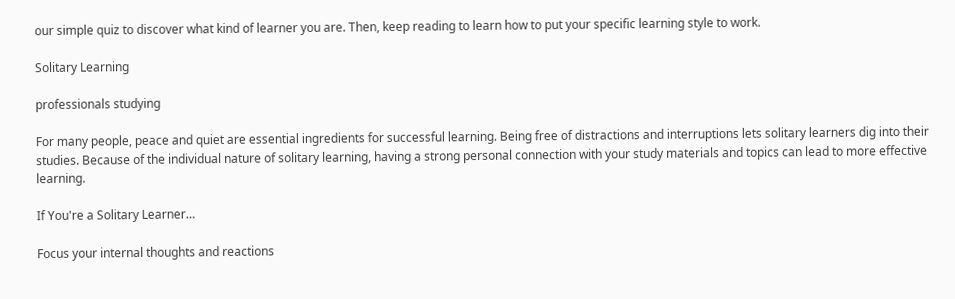our simple quiz to discover what kind of learner you are. Then, keep reading to learn how to put your specific learning style to work.

Solitary Learning

professionals studying

For many people, peace and quiet are essential ingredients for successful learning. Being free of distractions and interruptions lets solitary learners dig into their studies. Because of the individual nature of solitary learning, having a strong personal connection with your study materials and topics can lead to more effective learning.

If You're a Solitary Learner…

Focus your internal thoughts and reactions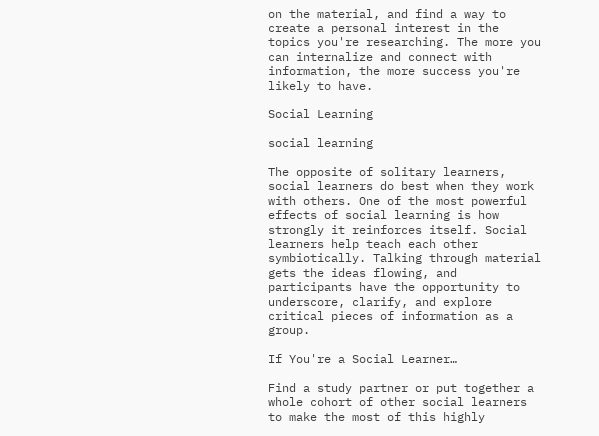on the material, and find a way to create a personal interest in the topics you're researching. The more you can internalize and connect with information, the more success you're likely to have.

Social Learning

social learning

The opposite of solitary learners, social learners do best when they work with others. One of the most powerful effects of social learning is how strongly it reinforces itself. Social learners help teach each other symbiotically. Talking through material gets the ideas flowing, and participants have the opportunity to underscore, clarify, and explore critical pieces of information as a group.

If You're a Social Learner…

Find a study partner or put together a whole cohort of other social learners to make the most of this highly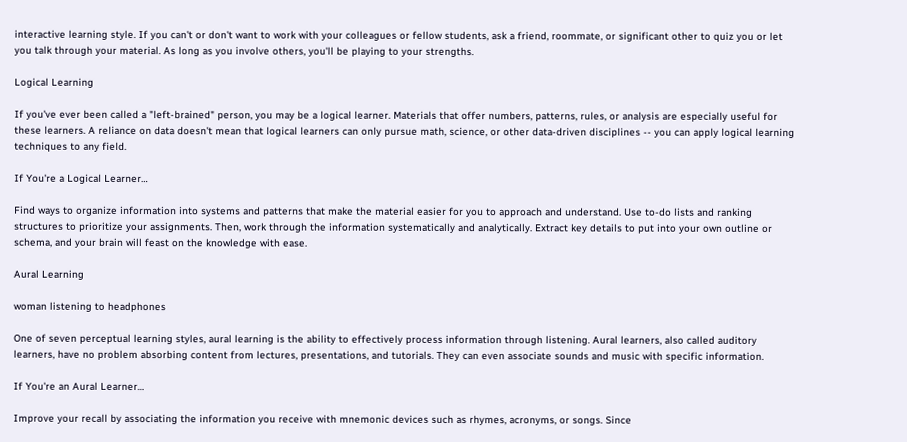interactive learning style. If you can't or don't want to work with your colleagues or fellow students, ask a friend, roommate, or significant other to quiz you or let you talk through your material. As long as you involve others, you'll be playing to your strengths.

Logical Learning

If you've ever been called a "left-brained" person, you may be a logical learner. Materials that offer numbers, patterns, rules, or analysis are especially useful for these learners. A reliance on data doesn't mean that logical learners can only pursue math, science, or other data-driven disciplines -- you can apply logical learning techniques to any field.

If You're a Logical Learner…

Find ways to organize information into systems and patterns that make the material easier for you to approach and understand. Use to-do lists and ranking structures to prioritize your assignments. Then, work through the information systematically and analytically. Extract key details to put into your own outline or schema, and your brain will feast on the knowledge with ease.

Aural Learning

woman listening to headphones

One of seven perceptual learning styles, aural learning is the ability to effectively process information through listening. Aural learners, also called auditory learners, have no problem absorbing content from lectures, presentations, and tutorials. They can even associate sounds and music with specific information.

If You're an Aural Learner…

Improve your recall by associating the information you receive with mnemonic devices such as rhymes, acronyms, or songs. Since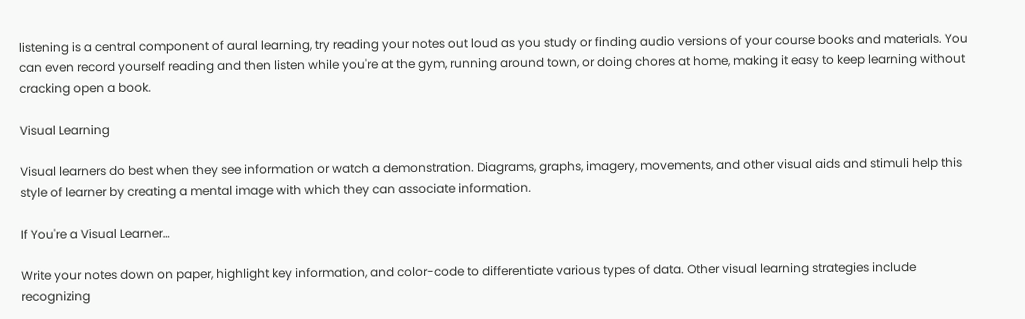listening is a central component of aural learning, try reading your notes out loud as you study or finding audio versions of your course books and materials. You can even record yourself reading and then listen while you're at the gym, running around town, or doing chores at home, making it easy to keep learning without cracking open a book.

Visual Learning

Visual learners do best when they see information or watch a demonstration. Diagrams, graphs, imagery, movements, and other visual aids and stimuli help this style of learner by creating a mental image with which they can associate information.

If You're a Visual Learner…

Write your notes down on paper, highlight key information, and color-code to differentiate various types of data. Other visual learning strategies include recognizing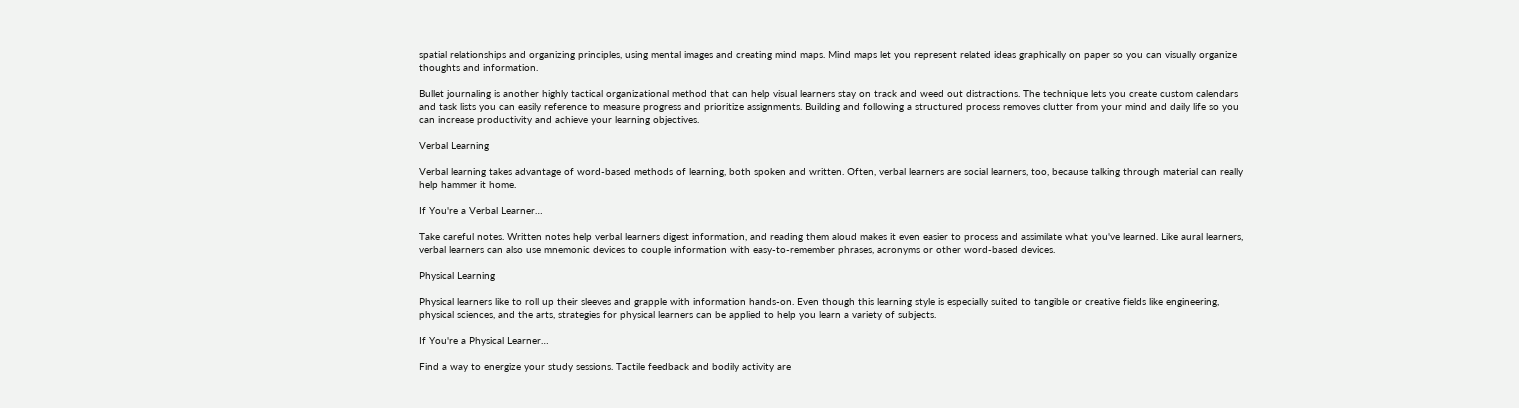spatial relationships and organizing principles, using mental images and creating mind maps. Mind maps let you represent related ideas graphically on paper so you can visually organize thoughts and information.

Bullet journaling is another highly tactical organizational method that can help visual learners stay on track and weed out distractions. The technique lets you create custom calendars and task lists you can easily reference to measure progress and prioritize assignments. Building and following a structured process removes clutter from your mind and daily life so you can increase productivity and achieve your learning objectives.

Verbal Learning

Verbal learning takes advantage of word-based methods of learning, both spoken and written. Often, verbal learners are social learners, too, because talking through material can really help hammer it home.

If You're a Verbal Learner…

Take careful notes. Written notes help verbal learners digest information, and reading them aloud makes it even easier to process and assimilate what you've learned. Like aural learners, verbal learners can also use mnemonic devices to couple information with easy-to-remember phrases, acronyms or other word-based devices.

Physical Learning

Physical learners like to roll up their sleeves and grapple with information hands-on. Even though this learning style is especially suited to tangible or creative fields like engineering, physical sciences, and the arts, strategies for physical learners can be applied to help you learn a variety of subjects.

If You're a Physical Learner…

Find a way to energize your study sessions. Tactile feedback and bodily activity are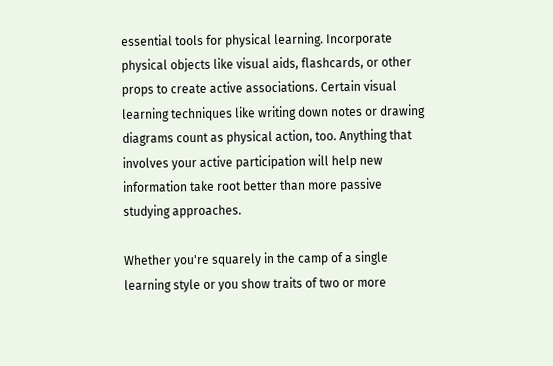essential tools for physical learning. Incorporate physical objects like visual aids, flashcards, or other props to create active associations. Certain visual learning techniques like writing down notes or drawing diagrams count as physical action, too. Anything that involves your active participation will help new information take root better than more passive studying approaches.

Whether you're squarely in the camp of a single learning style or you show traits of two or more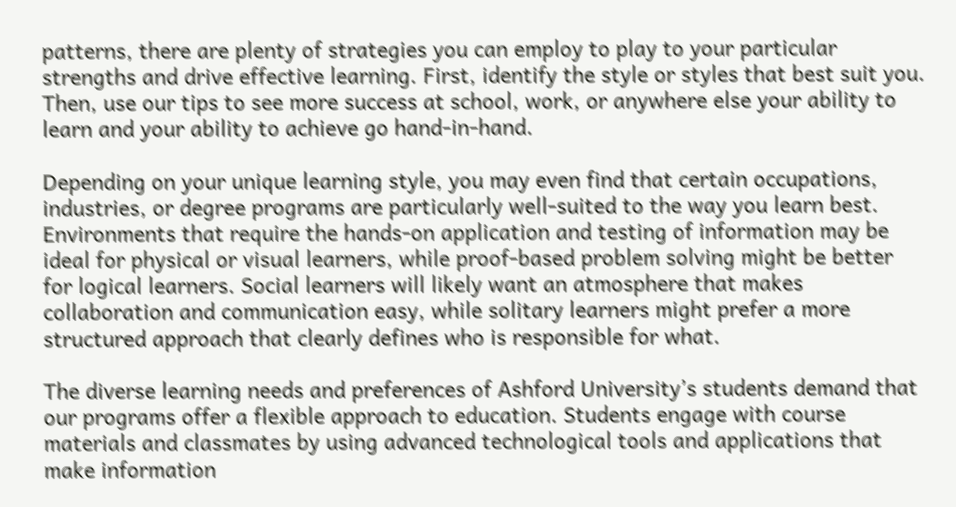patterns, there are plenty of strategies you can employ to play to your particular strengths and drive effective learning. First, identify the style or styles that best suit you. Then, use our tips to see more success at school, work, or anywhere else your ability to learn and your ability to achieve go hand-in-hand.

Depending on your unique learning style, you may even find that certain occupations, industries, or degree programs are particularly well-suited to the way you learn best. Environments that require the hands-on application and testing of information may be ideal for physical or visual learners, while proof-based problem solving might be better for logical learners. Social learners will likely want an atmosphere that makes collaboration and communication easy, while solitary learners might prefer a more structured approach that clearly defines who is responsible for what.

The diverse learning needs and preferences of Ashford University’s students demand that our programs offer a flexible approach to education. Students engage with course materials and classmates by using advanced technological tools and applications that make information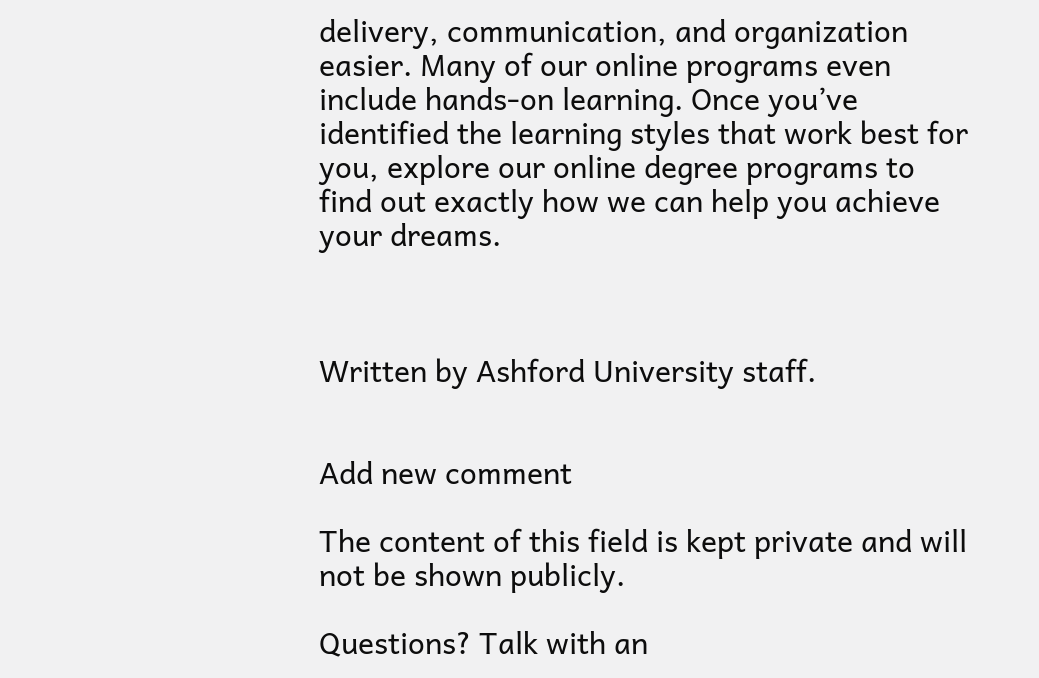delivery, communication, and organization easier. Many of our online programs even include hands-on learning. Once you’ve identified the learning styles that work best for you, explore our online degree programs to find out exactly how we can help you achieve your dreams.



Written by Ashford University staff.


Add new comment

The content of this field is kept private and will not be shown publicly.

Questions? Talk with an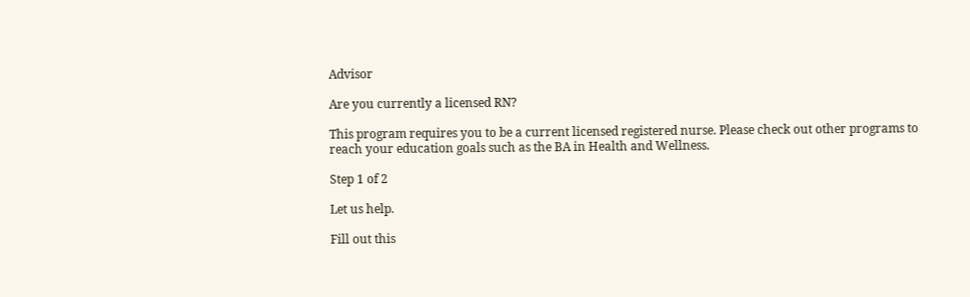Advisor

Are you currently a licensed RN?

This program requires you to be a current licensed registered nurse. Please check out other programs to reach your education goals such as the BA in Health and Wellness.

Step 1 of 2

Let us help.

Fill out this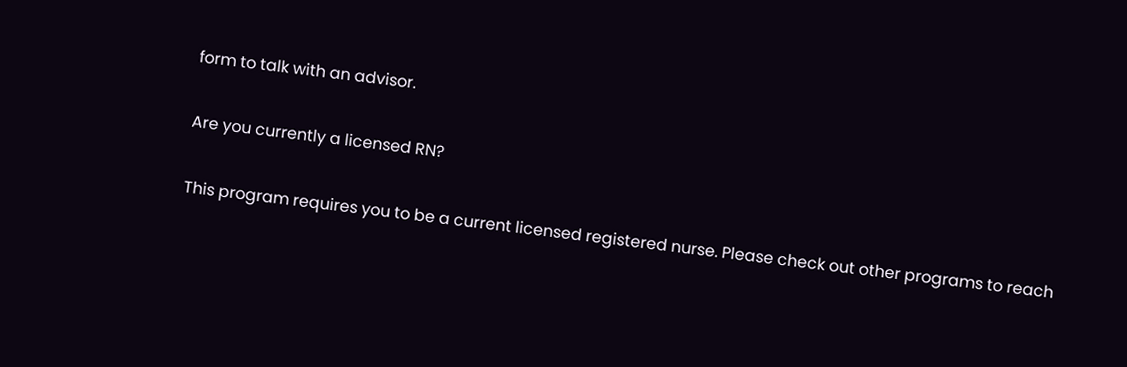form to talk with an advisor.

Are you currently a licensed RN?

This program requires you to be a current licensed registered nurse. Please check out other programs to reach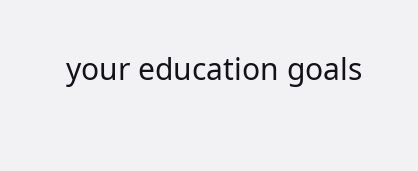your education goals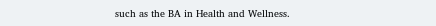such as the BA in Health and Wellness.